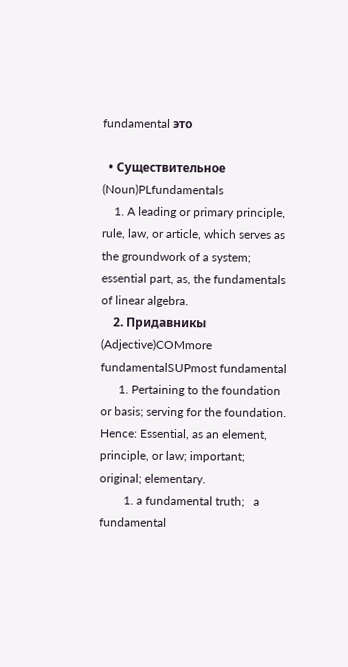fundamental это

  • Существительное (Noun)PLfundamentals
    1. A leading or primary principle, rule, law, or article, which serves as the groundwork of a system; essential part, as, the fundamentals of linear algebra.
    2. Придавникы (Adjective)COMmore fundamentalSUPmost fundamental
      1. Pertaining to the foundation or basis; serving for the foundation. Hence: Essential, as an element, principle, or law; important; original; elementary.
        1. a fundamental truth;   a fundamental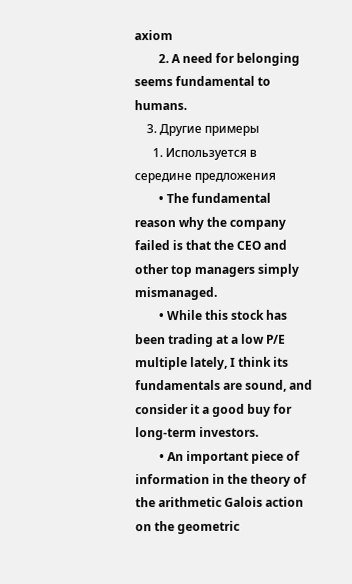axiom
        2. A need for belonging seems fundamental to humans.
    3. Другие примеры
      1. Используется в середине предложения
        • The fundamental reason why the company failed is that the CEO and other top managers simply mismanaged.
        • While this stock has been trading at a low P/E multiple lately, I think its fundamentals are sound, and consider it a good buy for long-term investors.
        • An important piece of information in the theory of the arithmetic Galois action on the geometric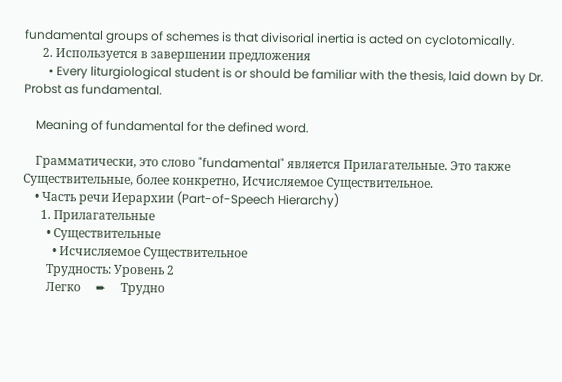fundamental groups of schemes is that divisorial inertia is acted on cyclotomically.
      2. Используется в завершении предложения
        • Every liturgiological student is or should be familiar with the thesis, laid down by Dr. Probst as fundamental.

    Meaning of fundamental for the defined word.

    Грамматически, это слово "fundamental" является Прилагательные. Это также Существительные, более конкретно, Исчисляемое Существительное.
    • Часть речи Иерархии (Part-of-Speech Hierarchy)
      1. Прилагательные
        • Существительные
          • Исчисляемое Существительное
        Трудность: Уровень 2
        Легко     ➨     Трудно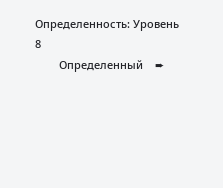Определенность: Уровень 8
        Определенный    ➨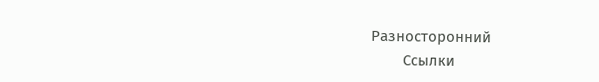Разносторонний
        Ссылки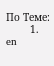По Теме:
        1. en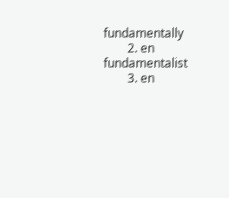fundamentally
        2. en fundamentalist
        3. en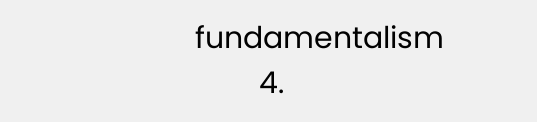fundamentalism
        4.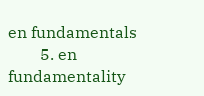en fundamentals
        5. en fundamentality